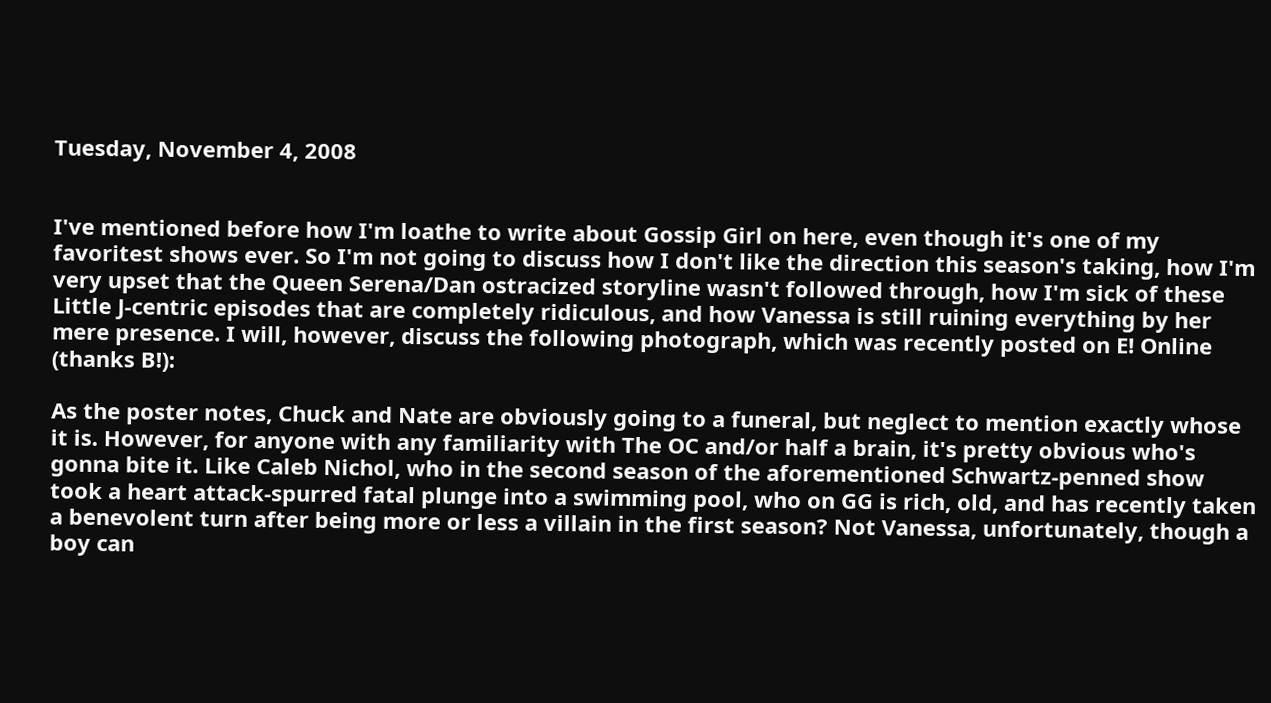Tuesday, November 4, 2008


I've mentioned before how I'm loathe to write about Gossip Girl on here, even though it's one of my favoritest shows ever. So I'm not going to discuss how I don't like the direction this season's taking, how I'm very upset that the Queen Serena/Dan ostracized storyline wasn't followed through, how I'm sick of these Little J-centric episodes that are completely ridiculous, and how Vanessa is still ruining everything by her mere presence. I will, however, discuss the following photograph, which was recently posted on E! Online (thanks B!):

As the poster notes, Chuck and Nate are obviously going to a funeral, but neglect to mention exactly whose it is. However, for anyone with any familiarity with The OC and/or half a brain, it's pretty obvious who's gonna bite it. Like Caleb Nichol, who in the second season of the aforementioned Schwartz-penned show took a heart attack-spurred fatal plunge into a swimming pool, who on GG is rich, old, and has recently taken a benevolent turn after being more or less a villain in the first season? Not Vanessa, unfortunately, though a boy can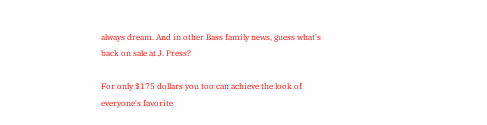always dream. And in other Bass family news, guess what's back on sale at J. Press?

For only $175 dollars you too can achieve the look of everyone's favorite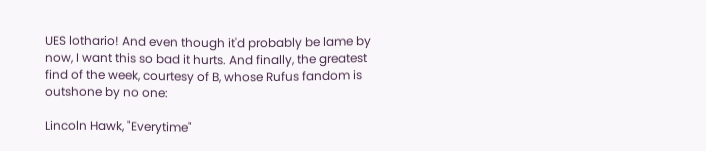UES lothario! And even though it'd probably be lame by now, I want this so bad it hurts. And finally, the greatest find of the week, courtesy of B, whose Rufus fandom is outshone by no one:

Lincoln Hawk, "Everytime"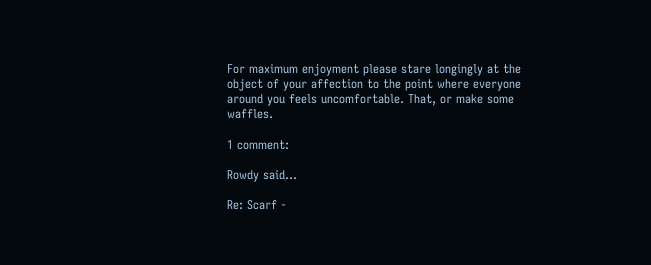For maximum enjoyment please stare longingly at the object of your affection to the point where everyone around you feels uncomfortable. That, or make some waffles.

1 comment:

Rowdy said...

Re: Scarf -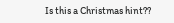Is this a Christmas hint??